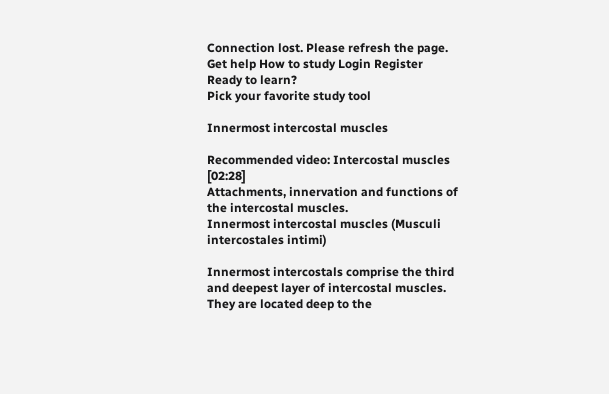Connection lost. Please refresh the page.
Get help How to study Login Register
Ready to learn?
Pick your favorite study tool

Innermost intercostal muscles

Recommended video: Intercostal muscles [02:28]
Attachments, innervation and functions of the intercostal muscles.
Innermost intercostal muscles (Musculi intercostales intimi)

Innermost intercostals comprise the third and deepest layer of intercostal muscles. They are located deep to the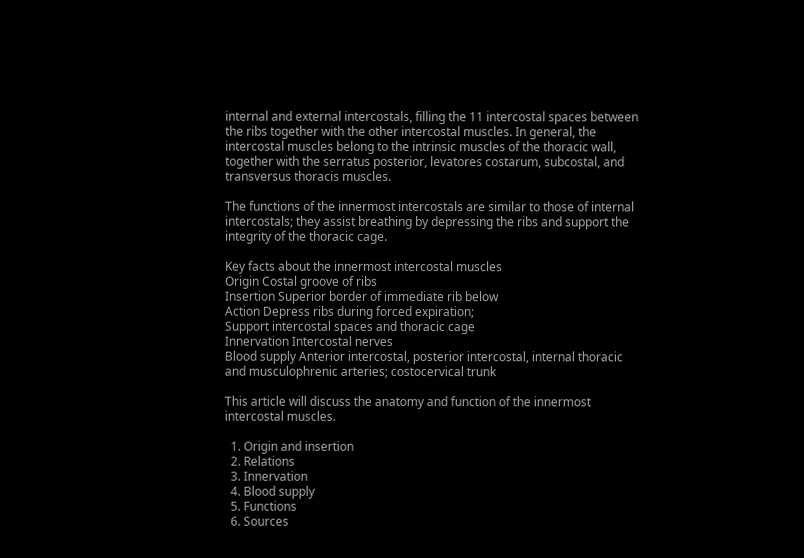internal and external intercostals, filling the 11 intercostal spaces between the ribs together with the other intercostal muscles. In general, the intercostal muscles belong to the intrinsic muscles of the thoracic wall, together with the serratus posterior, levatores costarum, subcostal, and transversus thoracis muscles.

The functions of the innermost intercostals are similar to those of internal intercostals; they assist breathing by depressing the ribs and support the integrity of the thoracic cage.

Key facts about the innermost intercostal muscles
Origin Costal groove of ribs
Insertion Superior border of immediate rib below
Action Depress ribs during forced expiration;
Support intercostal spaces and thoracic cage
Innervation Intercostal nerves
Blood supply Anterior intercostal, posterior intercostal, internal thoracic and musculophrenic arteries; costocervical trunk

This article will discuss the anatomy and function of the innermost intercostal muscles.

  1. Origin and insertion
  2. Relations
  3. Innervation
  4. Blood supply
  5. Functions
  6. Sources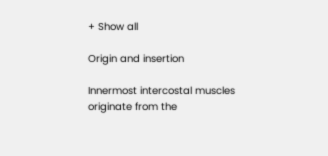+ Show all

Origin and insertion

Innermost intercostal muscles originate from the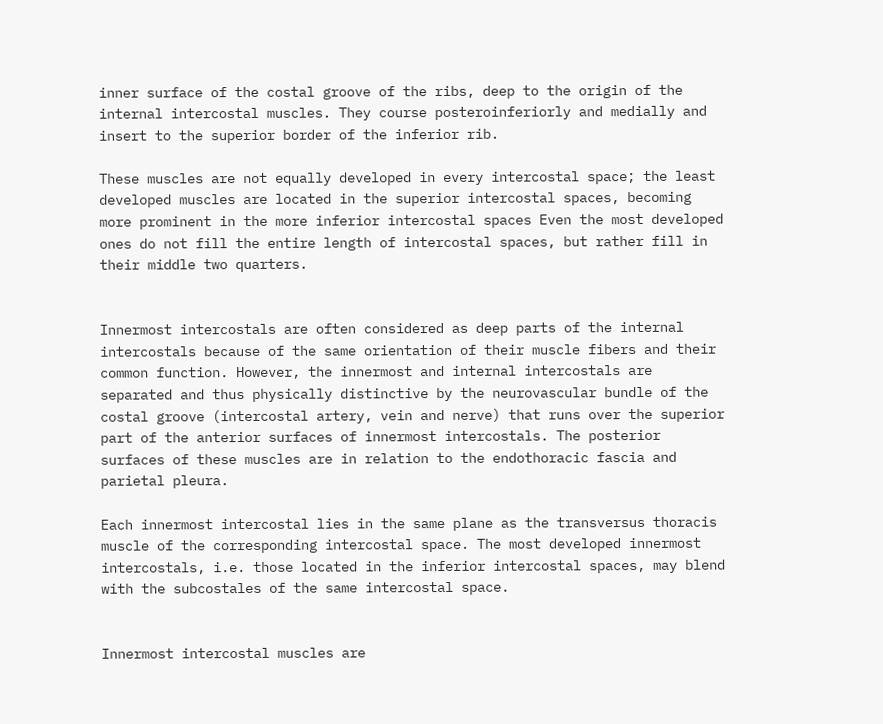inner surface of the costal groove of the ribs, deep to the origin of the internal intercostal muscles. They course posteroinferiorly and medially and insert to the superior border of the inferior rib.

These muscles are not equally developed in every intercostal space; the least developed muscles are located in the superior intercostal spaces, becoming more prominent in the more inferior intercostal spaces Even the most developed ones do not fill the entire length of intercostal spaces, but rather fill in their middle two quarters.


Innermost intercostals are often considered as deep parts of the internal intercostals because of the same orientation of their muscle fibers and their common function. However, the innermost and internal intercostals are separated and thus physically distinctive by the neurovascular bundle of the costal groove (intercostal artery, vein and nerve) that runs over the superior part of the anterior surfaces of innermost intercostals. The posterior surfaces of these muscles are in relation to the endothoracic fascia and parietal pleura.

Each innermost intercostal lies in the same plane as the transversus thoracis muscle of the corresponding intercostal space. The most developed innermost intercostals, i.e. those located in the inferior intercostal spaces, may blend with the subcostales of the same intercostal space.


Innermost intercostal muscles are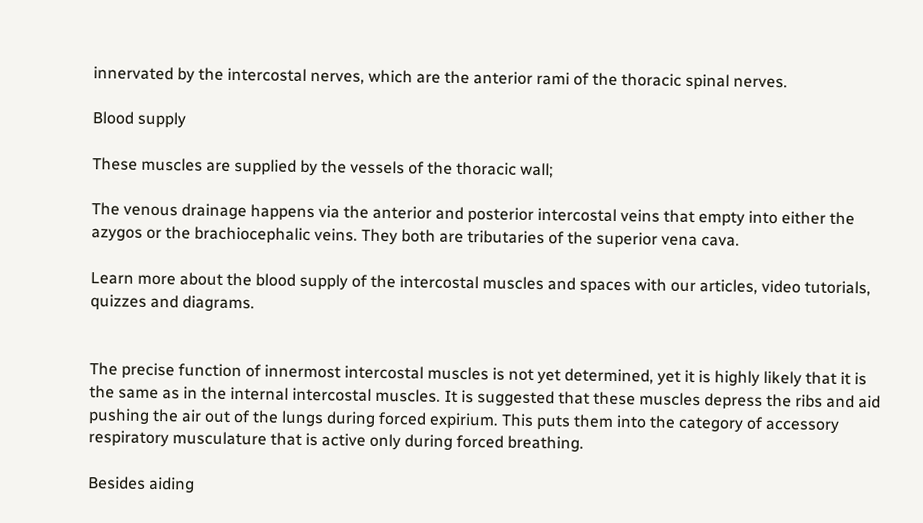innervated by the intercostal nerves, which are the anterior rami of the thoracic spinal nerves.

Blood supply

These muscles are supplied by the vessels of the thoracic wall;

The venous drainage happens via the anterior and posterior intercostal veins that empty into either the azygos or the brachiocephalic veins. They both are tributaries of the superior vena cava.

Learn more about the blood supply of the intercostal muscles and spaces with our articles, video tutorials, quizzes and diagrams.


The precise function of innermost intercostal muscles is not yet determined, yet it is highly likely that it is the same as in the internal intercostal muscles. It is suggested that these muscles depress the ribs and aid pushing the air out of the lungs during forced expirium. This puts them into the category of accessory respiratory musculature that is active only during forced breathing.

Besides aiding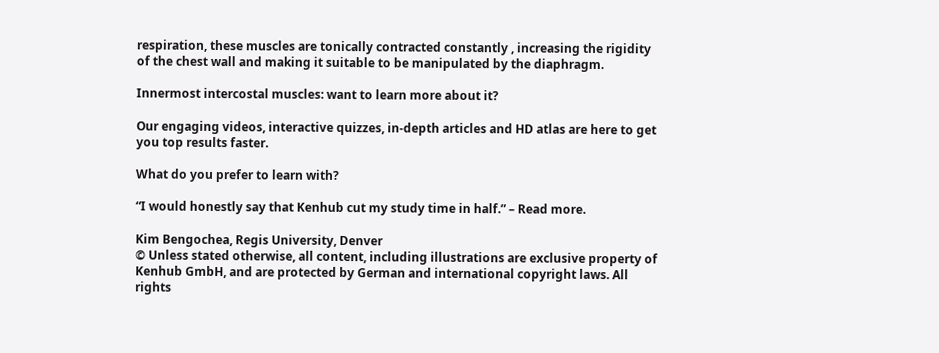respiration, these muscles are tonically contracted constantly , increasing the rigidity of the chest wall and making it suitable to be manipulated by the diaphragm.

Innermost intercostal muscles: want to learn more about it?

Our engaging videos, interactive quizzes, in-depth articles and HD atlas are here to get you top results faster.

What do you prefer to learn with?

“I would honestly say that Kenhub cut my study time in half.” – Read more.

Kim Bengochea, Regis University, Denver
© Unless stated otherwise, all content, including illustrations are exclusive property of Kenhub GmbH, and are protected by German and international copyright laws. All rights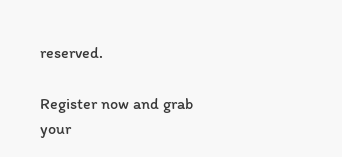reserved.

Register now and grab your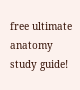free ultimate anatomy study guide!